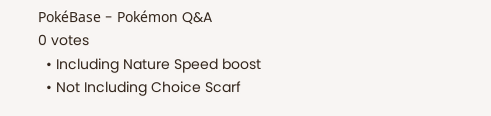PokéBase - Pokémon Q&A
0 votes
  • Including Nature Speed boost
  • Not Including Choice Scarf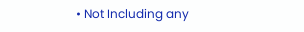• Not Including any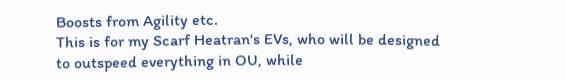Boosts from Agility etc.
This is for my Scarf Heatran's EVs, who will be designed to outspeed everything in OU, while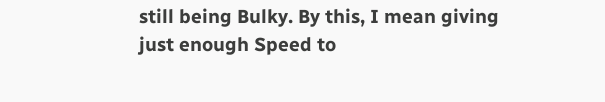still being Bulky. By this, I mean giving just enough Speed to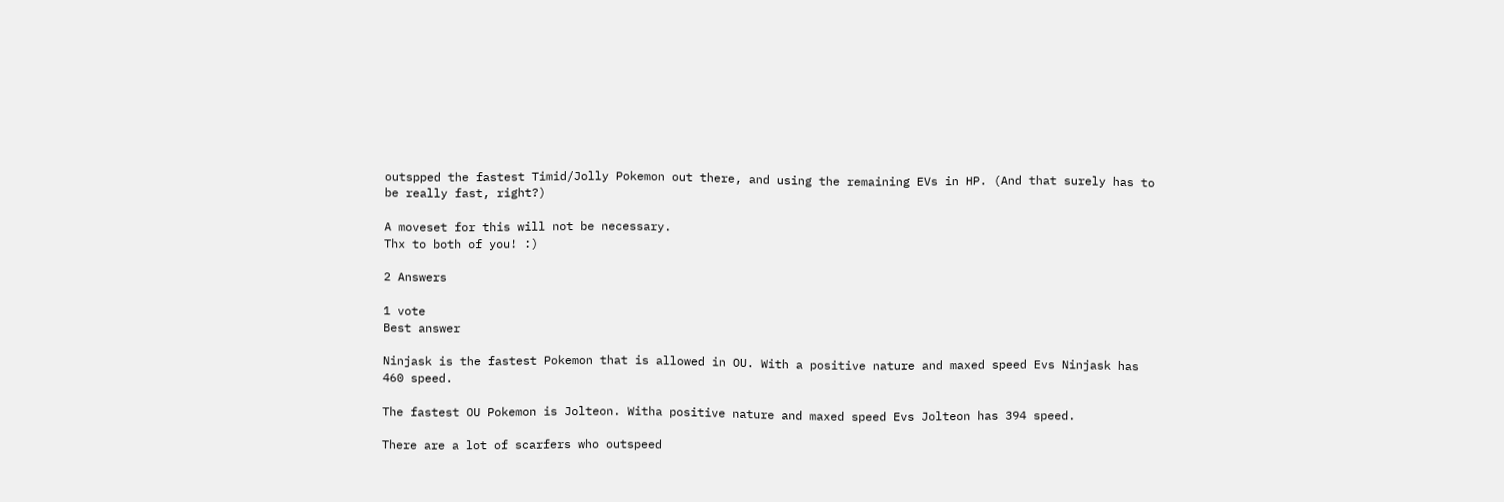outspped the fastest Timid/Jolly Pokemon out there, and using the remaining EVs in HP. (And that surely has to be really fast, right?)

A moveset for this will not be necessary.
Thx to both of you! :)

2 Answers

1 vote
Best answer

Ninjask is the fastest Pokemon that is allowed in OU. With a positive nature and maxed speed Evs Ninjask has 460 speed.

The fastest OU Pokemon is Jolteon. Witha positive nature and maxed speed Evs Jolteon has 394 speed.

There are a lot of scarfers who outspeed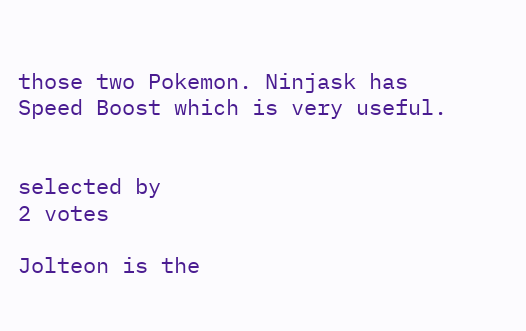those two Pokemon. Ninjask has Speed Boost which is very useful.


selected by
2 votes

Jolteon is the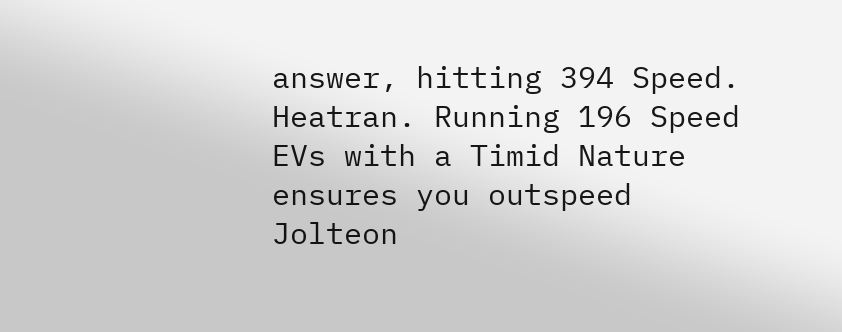answer, hitting 394 Speed. Heatran. Running 196 Speed EVs with a Timid Nature ensures you outspeed Jolteon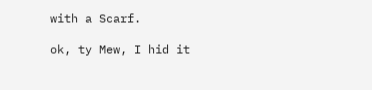with a Scarf.

ok, ty Mew, I hid it